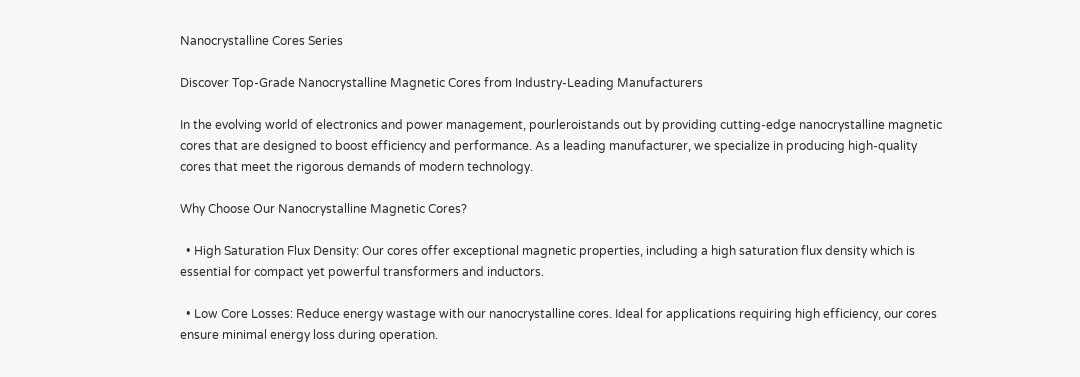Nanocrystalline Cores Series

Discover Top-Grade Nanocrystalline Magnetic Cores from Industry-Leading Manufacturers

In the evolving world of electronics and power management, pourleroistands out by providing cutting-edge nanocrystalline magnetic cores that are designed to boost efficiency and performance. As a leading manufacturer, we specialize in producing high-quality cores that meet the rigorous demands of modern technology.

Why Choose Our Nanocrystalline Magnetic Cores?

  • High Saturation Flux Density: Our cores offer exceptional magnetic properties, including a high saturation flux density which is essential for compact yet powerful transformers and inductors.

  • Low Core Losses: Reduce energy wastage with our nanocrystalline cores. Ideal for applications requiring high efficiency, our cores ensure minimal energy loss during operation.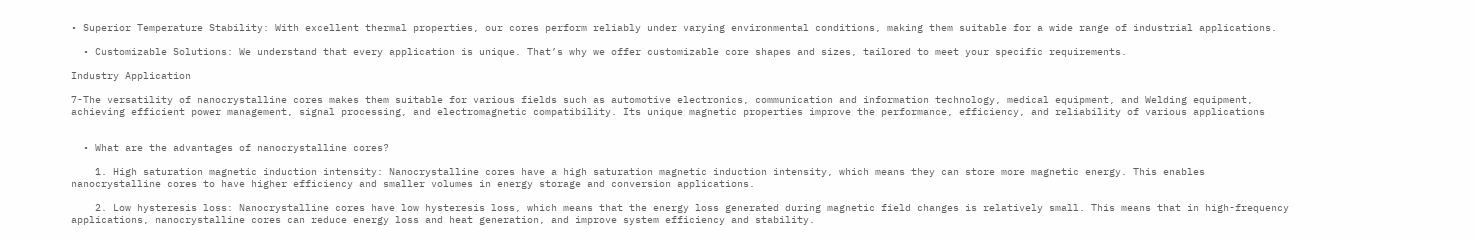• Superior Temperature Stability: With excellent thermal properties, our cores perform reliably under varying environmental conditions, making them suitable for a wide range of industrial applications.

  • Customizable Solutions: We understand that every application is unique. That’s why we offer customizable core shapes and sizes, tailored to meet your specific requirements.

Industry Application

7-The versatility of nanocrystalline cores makes them suitable for various fields such as automotive electronics, communication and information technology, medical equipment, and Welding equipment, achieving efficient power management, signal processing, and electromagnetic compatibility. Its unique magnetic properties improve the performance, efficiency, and reliability of various applications


  • What are the advantages of nanocrystalline cores?

    1. High saturation magnetic induction intensity: Nanocrystalline cores have a high saturation magnetic induction intensity, which means they can store more magnetic energy. This enables nanocrystalline cores to have higher efficiency and smaller volumes in energy storage and conversion applications.

    2. Low hysteresis loss: Nanocrystalline cores have low hysteresis loss, which means that the energy loss generated during magnetic field changes is relatively small. This means that in high-frequency applications, nanocrystalline cores can reduce energy loss and heat generation, and improve system efficiency and stability.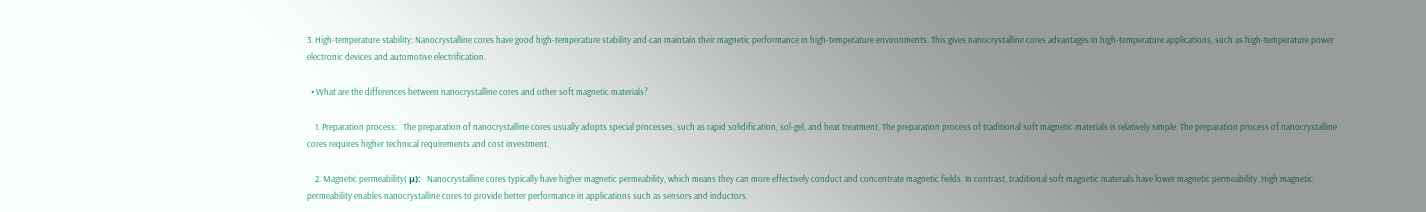3. High-temperature stability: Nanocrystalline cores have good high-temperature stability and can maintain their magnetic performance in high-temperature environments. This gives nanocrystalline cores advantages in high-temperature applications, such as high-temperature power electronic devices and automotive electrification.

  • What are the differences between nanocrystalline cores and other soft magnetic materials?

    1. Preparation process:   The preparation of nanocrystalline cores usually adopts special processes, such as rapid solidification, sol-gel, and heat treatment. The preparation process of traditional soft magnetic materials is relatively simple. The preparation process of nanocrystalline cores requires higher technical requirements and cost investment.

    2. Magnetic permeability( μ):   Nanocrystalline cores typically have higher magnetic permeability, which means they can more effectively conduct and concentrate magnetic fields. In contrast, traditional soft magnetic materials have lower magnetic permeability. High magnetic permeability enables nanocrystalline cores to provide better performance in applications such as sensors and inductors.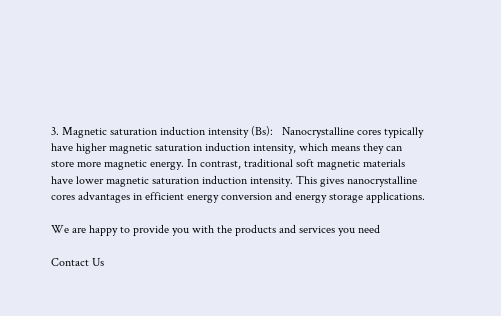3. Magnetic saturation induction intensity (Bs):   Nanocrystalline cores typically have higher magnetic saturation induction intensity, which means they can store more magnetic energy. In contrast, traditional soft magnetic materials have lower magnetic saturation induction intensity. This gives nanocrystalline cores advantages in efficient energy conversion and energy storage applications.

We are happy to provide you with the products and services you need

Contact Us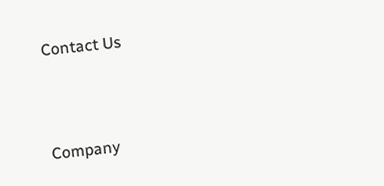Contact Us



Company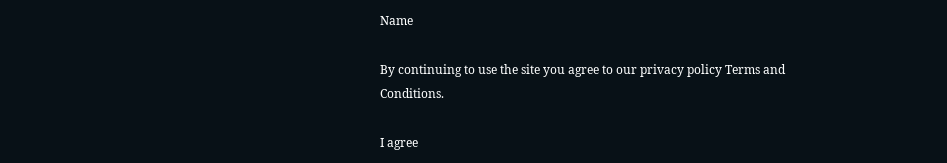Name

By continuing to use the site you agree to our privacy policy Terms and Conditions.

I agree